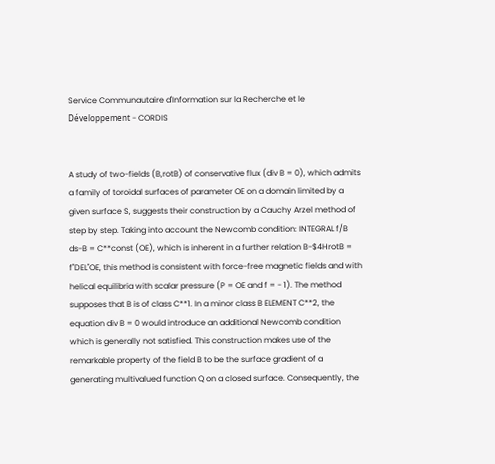Service Communautaire d'Information sur la Recherche et le Développement - CORDIS


A study of two-fields (B,rotB) of conservative flux (div B = 0), which admits a family of toroidal surfaces of parameter OE on a domain limited by a given surface S, suggests their construction by a Cauchy Arzel method of step by step. Taking into account the Newcomb condition: INTEGRAL f/B ds-B = C**const (OE), which is inherent in a further relation B-$4HrotB = f"DEL"OE, this method is consistent with force-free magnetic fields and with helical equilibria with scalar pressure (P = OE and f = - 1). The method supposes that B is of class C**1. In a minor class B ELEMENT C**2, the equation div B = 0 would introduce an additional Newcomb condition which is generally not satisfied. This construction makes use of the remarkable property of the field B to be the surface gradient of a generating multivalued function Q on a closed surface. Consequently, the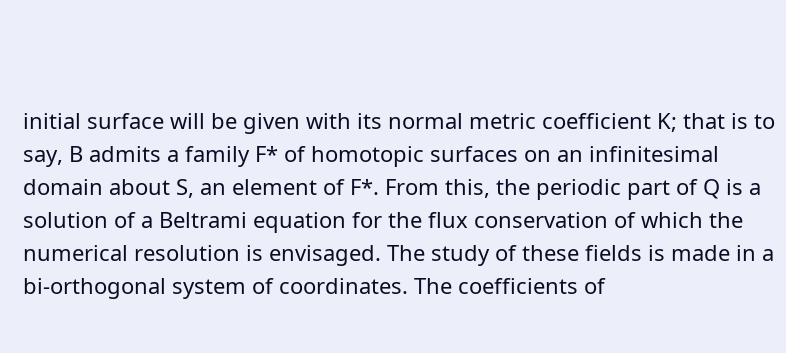initial surface will be given with its normal metric coefficient K; that is to say, B admits a family F* of homotopic surfaces on an infinitesimal domain about S, an element of F*. From this, the periodic part of Q is a solution of a Beltrami equation for the flux conservation of which the numerical resolution is envisaged. The study of these fields is made in a bi-orthogonal system of coordinates. The coefficients of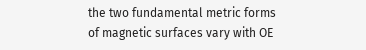the two fundamental metric forms of magnetic surfaces vary with OE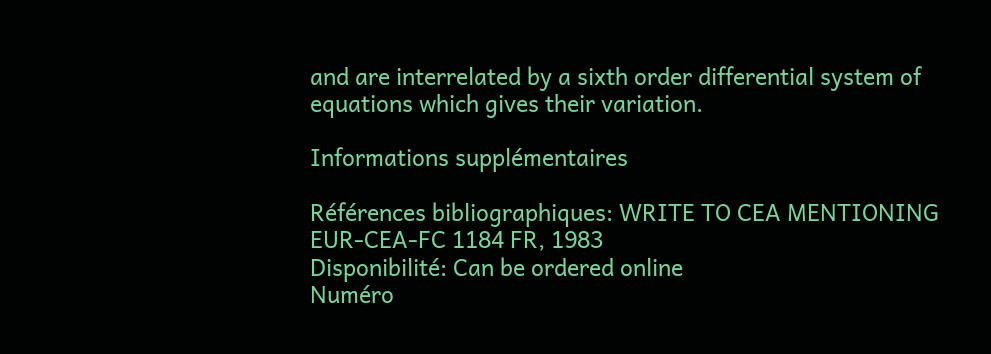and are interrelated by a sixth order differential system of equations which gives their variation.

Informations supplémentaires

Références bibliographiques: WRITE TO CEA MENTIONING EUR-CEA-FC 1184 FR, 1983
Disponibilité: Can be ordered online
Numéro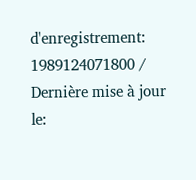d'enregistrement: 1989124071800 / Dernière mise à jour le: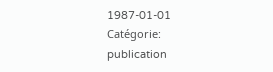1987-01-01
Catégorie: publication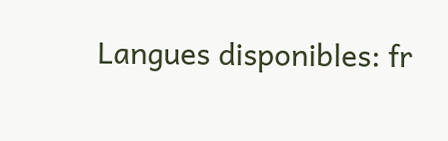Langues disponibles: fr